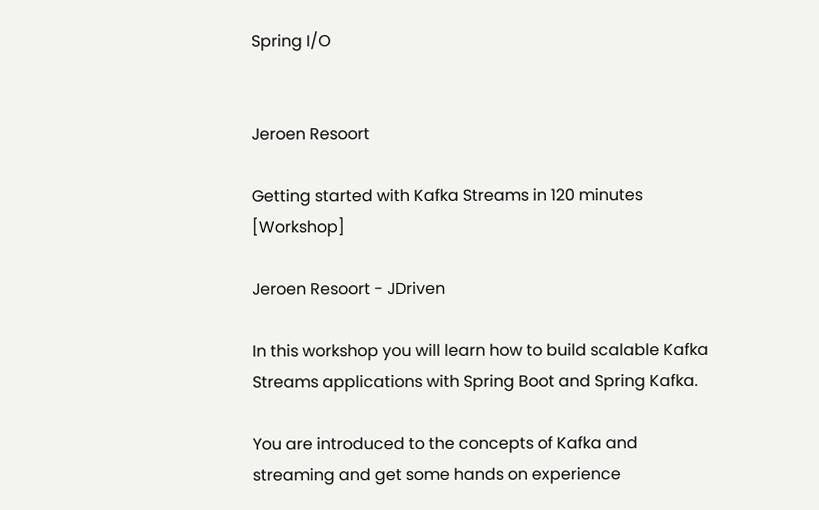Spring I/O


Jeroen Resoort

Getting started with Kafka Streams in 120 minutes [Workshop]

Jeroen Resoort - JDriven

In this workshop you will learn how to build scalable Kafka Streams applications with Spring Boot and Spring Kafka.

You are introduced to the concepts of Kafka and streaming and get some hands on experience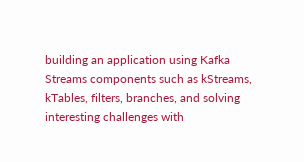building an application using Kafka Streams components such as kStreams, kTables, filters, branches, and solving interesting challenges with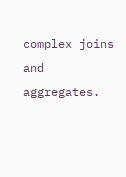complex joins and aggregates.